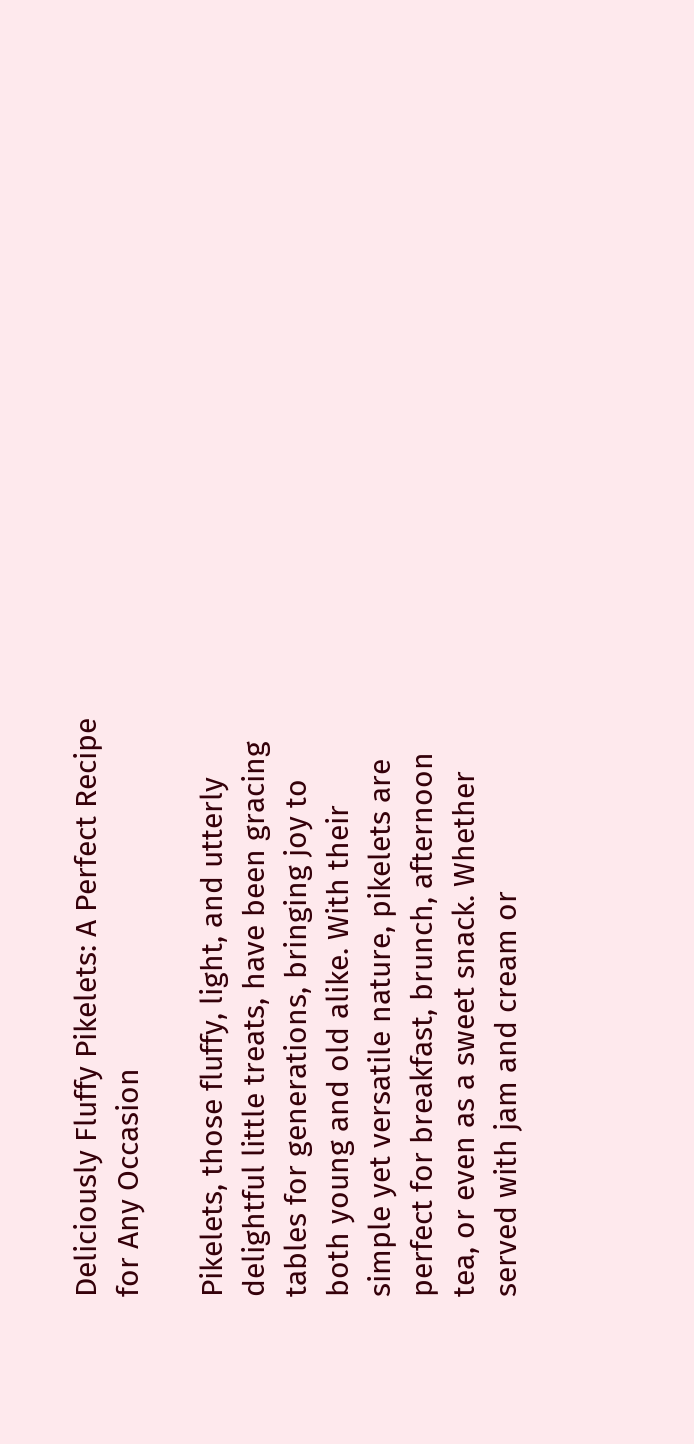Deliciously Fluffy Pikelets: A Perfect Recipe for Any Occasion

Pikelets, those fluffy, light, and utterly delightful little treats, have been gracing tables for generations, bringing joy to both young and old alike. With their simple yet versatile nature, pikelets are perfect for breakfast, brunch, afternoon tea, or even as a sweet snack. Whether served with jam and cream or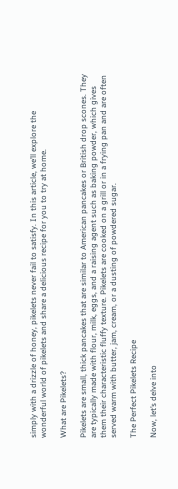simply with a drizzle of honey, pikelets never fail to satisfy. In this article, we’ll explore the wonderful world of pikelets and share a delicious recipe for you to try at home.

What are Pikelets?

Pikelets are small, thick pancakes that are similar to American pancakes or British drop scones. They are typically made with flour, milk, eggs, and a raising agent such as baking powder, which gives them their characteristic fluffy texture. Pikelets are cooked on a grill or in a frying pan and are often served warm with butter, jam, cream, or a dusting of powdered sugar.

The Perfect Pikelets Recipe

Now, let’s delve into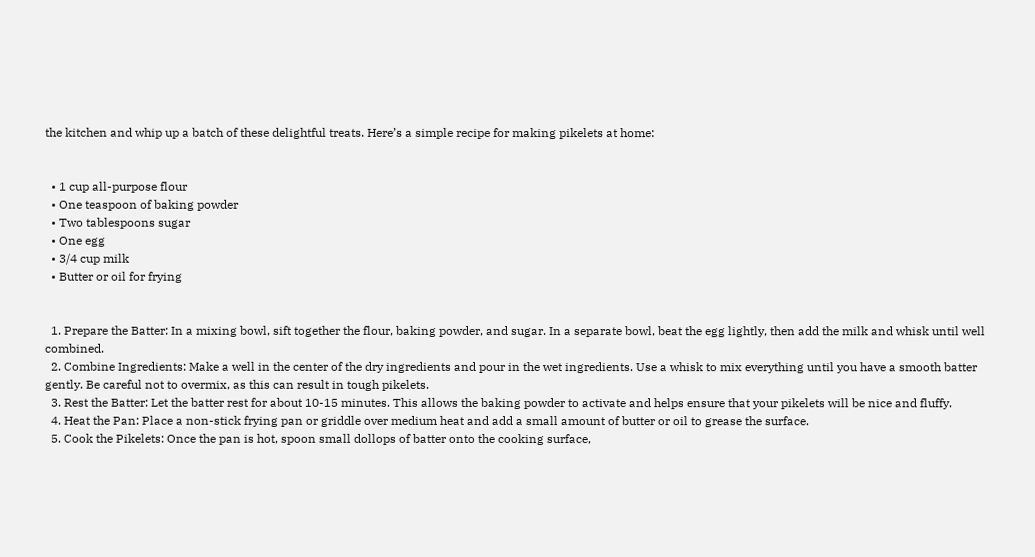the kitchen and whip up a batch of these delightful treats. Here’s a simple recipe for making pikelets at home:


  • 1 cup all-purpose flour
  • One teaspoon of baking powder
  • Two tablespoons sugar
  • One egg
  • 3/4 cup milk
  • Butter or oil for frying


  1. Prepare the Batter: In a mixing bowl, sift together the flour, baking powder, and sugar. In a separate bowl, beat the egg lightly, then add the milk and whisk until well combined.
  2. Combine Ingredients: Make a well in the center of the dry ingredients and pour in the wet ingredients. Use a whisk to mix everything until you have a smooth batter gently. Be careful not to overmix, as this can result in tough pikelets.
  3. Rest the Batter: Let the batter rest for about 10-15 minutes. This allows the baking powder to activate and helps ensure that your pikelets will be nice and fluffy.
  4. Heat the Pan: Place a non-stick frying pan or griddle over medium heat and add a small amount of butter or oil to grease the surface.
  5. Cook the Pikelets: Once the pan is hot, spoon small dollops of batter onto the cooking surface,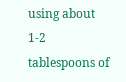using about 1-2 tablespoons of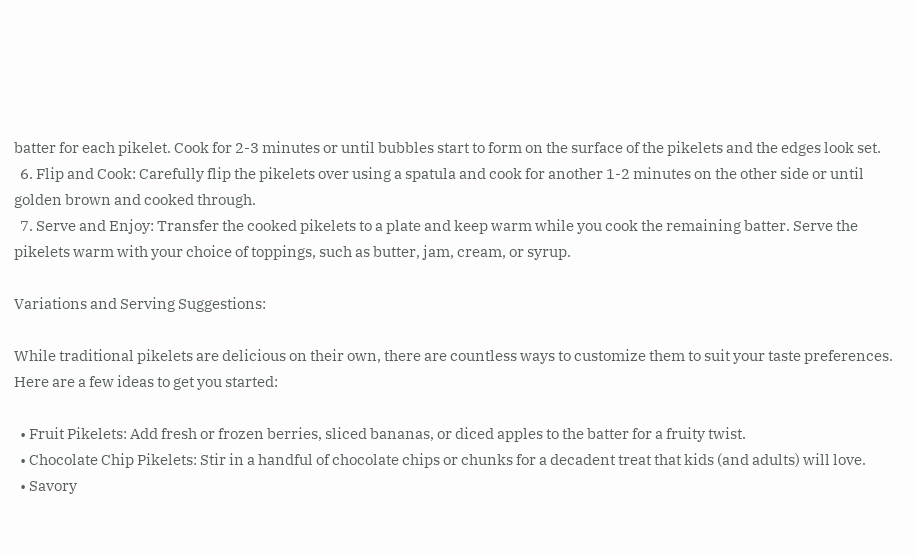batter for each pikelet. Cook for 2-3 minutes or until bubbles start to form on the surface of the pikelets and the edges look set.
  6. Flip and Cook: Carefully flip the pikelets over using a spatula and cook for another 1-2 minutes on the other side or until golden brown and cooked through.
  7. Serve and Enjoy: Transfer the cooked pikelets to a plate and keep warm while you cook the remaining batter. Serve the pikelets warm with your choice of toppings, such as butter, jam, cream, or syrup.

Variations and Serving Suggestions:

While traditional pikelets are delicious on their own, there are countless ways to customize them to suit your taste preferences. Here are a few ideas to get you started:

  • Fruit Pikelets: Add fresh or frozen berries, sliced bananas, or diced apples to the batter for a fruity twist.
  • Chocolate Chip Pikelets: Stir in a handful of chocolate chips or chunks for a decadent treat that kids (and adults) will love.
  • Savory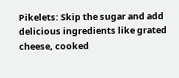Pikelets: Skip the sugar and add delicious ingredients like grated cheese, cooked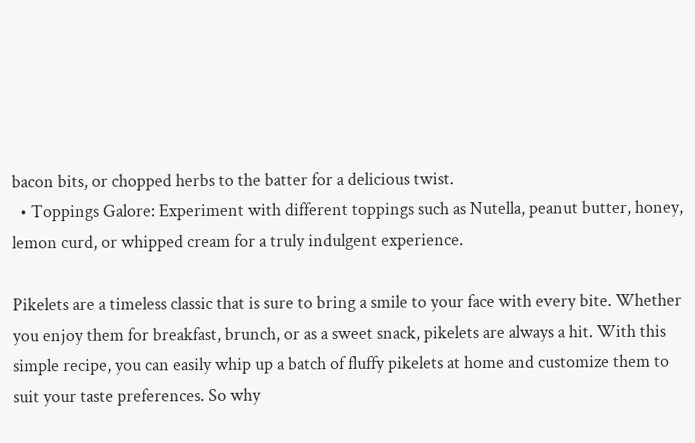bacon bits, or chopped herbs to the batter for a delicious twist.
  • Toppings Galore: Experiment with different toppings such as Nutella, peanut butter, honey, lemon curd, or whipped cream for a truly indulgent experience.

Pikelets are a timeless classic that is sure to bring a smile to your face with every bite. Whether you enjoy them for breakfast, brunch, or as a sweet snack, pikelets are always a hit. With this simple recipe, you can easily whip up a batch of fluffy pikelets at home and customize them to suit your taste preferences. So why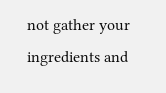not gather your ingredients and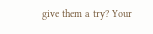give them a try? Your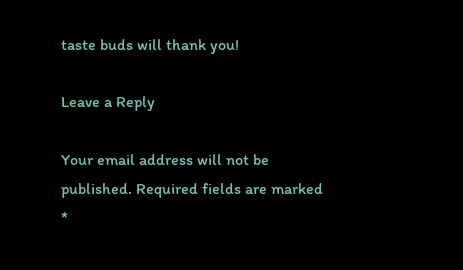taste buds will thank you!

Leave a Reply

Your email address will not be published. Required fields are marked *